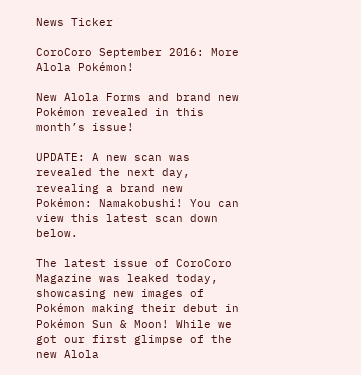News Ticker

CoroCoro September 2016: More Alola Pokémon!

New Alola Forms and brand new Pokémon revealed in this month’s issue!

UPDATE: A new scan was revealed the next day, revealing a brand new Pokémon: Namakobushi! You can view this latest scan down below.

The latest issue of CoroCoro Magazine was leaked today, showcasing new images of Pokémon making their debut in Pokémon Sun & Moon! While we got our first glimpse of the new Alola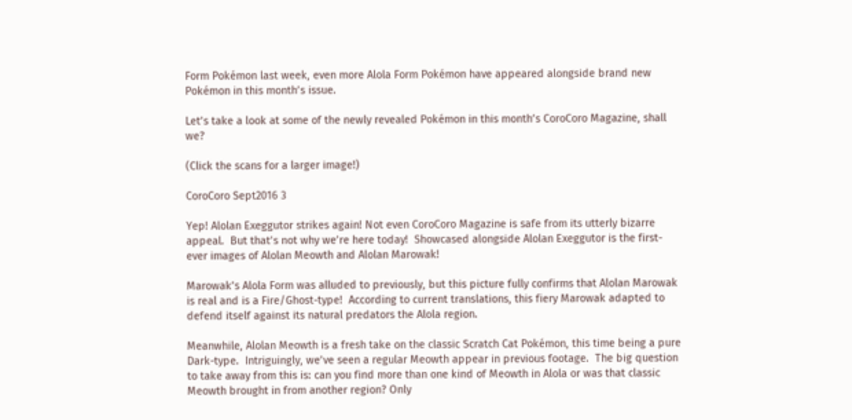Form Pokémon last week, even more Alola Form Pokémon have appeared alongside brand new Pokémon in this month’s issue.

Let’s take a look at some of the newly revealed Pokémon in this month’s CoroCoro Magazine, shall we?

(Click the scans for a larger image!)

CoroCoro Sept2016 3

Yep! Alolan Exeggutor strikes again! Not even CoroCoro Magazine is safe from its utterly bizarre appeal.  But that’s not why we’re here today!  Showcased alongside Alolan Exeggutor is the first-ever images of Alolan Meowth and Alolan Marowak!

Marowak’s Alola Form was alluded to previously, but this picture fully confirms that Alolan Marowak is real and is a Fire/Ghost-type!  According to current translations, this fiery Marowak adapted to defend itself against its natural predators the Alola region.

Meanwhile, Alolan Meowth is a fresh take on the classic Scratch Cat Pokémon, this time being a pure Dark-type.  Intriguingly, we’ve seen a regular Meowth appear in previous footage.  The big question to take away from this is: can you find more than one kind of Meowth in Alola or was that classic Meowth brought in from another region? Only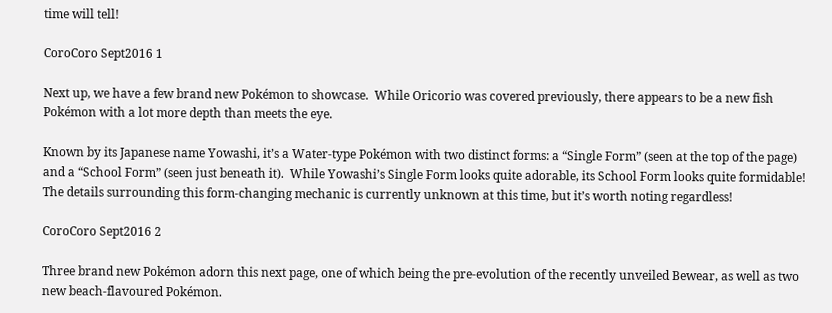time will tell!

CoroCoro Sept2016 1

Next up, we have a few brand new Pokémon to showcase.  While Oricorio was covered previously, there appears to be a new fish Pokémon with a lot more depth than meets the eye.

Known by its Japanese name Yowashi, it’s a Water-type Pokémon with two distinct forms: a “Single Form” (seen at the top of the page) and a “School Form” (seen just beneath it).  While Yowashi’s Single Form looks quite adorable, its School Form looks quite formidable! The details surrounding this form-changing mechanic is currently unknown at this time, but it’s worth noting regardless!

CoroCoro Sept2016 2

Three brand new Pokémon adorn this next page, one of which being the pre-evolution of the recently unveiled Bewear, as well as two new beach-flavoured Pokémon.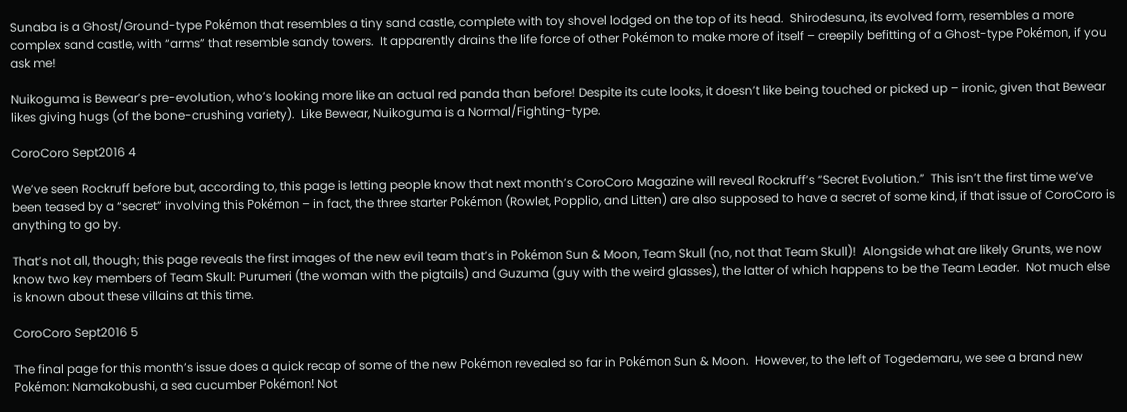Sunaba is a Ghost/Ground-type Pokémon that resembles a tiny sand castle, complete with toy shovel lodged on the top of its head.  Shirodesuna, its evolved form, resembles a more complex sand castle, with “arms” that resemble sandy towers.  It apparently drains the life force of other Pokémon to make more of itself – creepily befitting of a Ghost-type Pokémon, if you ask me!

Nuikoguma is Bewear’s pre-evolution, who’s looking more like an actual red panda than before! Despite its cute looks, it doesn’t like being touched or picked up – ironic, given that Bewear likes giving hugs (of the bone-crushing variety).  Like Bewear, Nuikoguma is a Normal/Fighting-type.

CoroCoro Sept2016 4

We’ve seen Rockruff before but, according to, this page is letting people know that next month’s CoroCoro Magazine will reveal Rockruff’s “Secret Evolution.”  This isn’t the first time we’ve been teased by a “secret” involving this Pokémon – in fact, the three starter Pokémon (Rowlet, Popplio, and Litten) are also supposed to have a secret of some kind, if that issue of CoroCoro is anything to go by.

That’s not all, though; this page reveals the first images of the new evil team that’s in Pokémon Sun & Moon, Team Skull (no, not that Team Skull)!  Alongside what are likely Grunts, we now know two key members of Team Skull: Purumeri (the woman with the pigtails) and Guzuma (guy with the weird glasses), the latter of which happens to be the Team Leader.  Not much else is known about these villains at this time.

CoroCoro Sept2016 5

The final page for this month’s issue does a quick recap of some of the new Pokémon revealed so far in Pokémon Sun & Moon.  However, to the left of Togedemaru, we see a brand new Pokémon: Namakobushi, a sea cucumber Pokémon! Not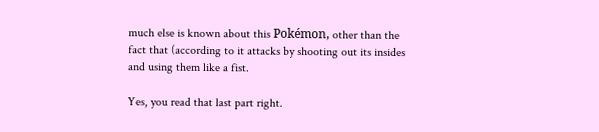much else is known about this Pokémon, other than the fact that (according to it attacks by shooting out its insides and using them like a fist.

Yes, you read that last part right.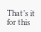That’s it for this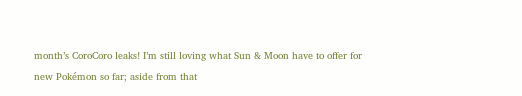month’s CoroCoro leaks! I’m still loving what Sun & Moon have to offer for new Pokémon so far; aside from that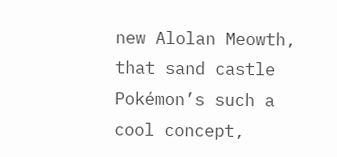new Alolan Meowth, that sand castle Pokémon’s such a cool concept,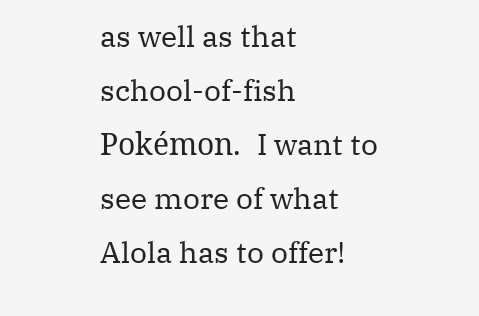as well as that school-of-fish Pokémon.  I want to see more of what Alola has to offer!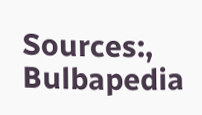Sources:, Bulbapedia